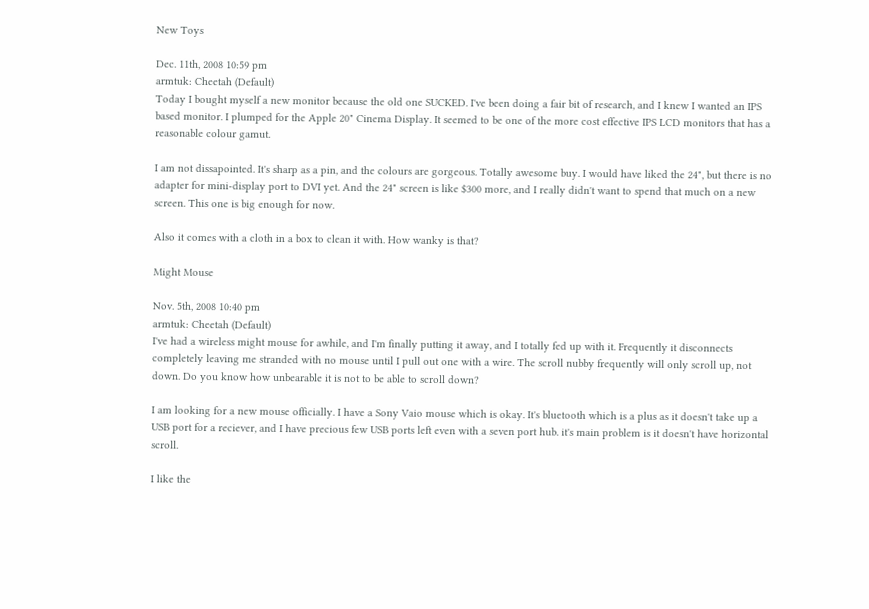New Toys

Dec. 11th, 2008 10:59 pm
armtuk: Cheetah (Default)
Today I bought myself a new monitor because the old one SUCKED. I've been doing a fair bit of research, and I knew I wanted an IPS based monitor. I plumped for the Apple 20" Cinema Display. It seemed to be one of the more cost effective IPS LCD monitors that has a reasonable colour gamut.

I am not dissapointed. It's sharp as a pin, and the colours are gorgeous. Totally awesome buy. I would have liked the 24", but there is no adapter for mini-display port to DVI yet. And the 24" screen is like $300 more, and I really didn't want to spend that much on a new screen. This one is big enough for now.

Also it comes with a cloth in a box to clean it with. How wanky is that?

Might Mouse

Nov. 5th, 2008 10:40 pm
armtuk: Cheetah (Default)
I've had a wireless might mouse for awhile, and I'm finally putting it away, and I totally fed up with it. Frequently it disconnects completely leaving me stranded with no mouse until I pull out one with a wire. The scroll nubby frequently will only scroll up, not down. Do you know how unbearable it is not to be able to scroll down?

I am looking for a new mouse officially. I have a Sony Vaio mouse which is okay. It's bluetooth which is a plus as it doesn't take up a USB port for a reciever, and I have precious few USB ports left even with a seven port hub. it's main problem is it doesn't have horizontal scroll.

I like the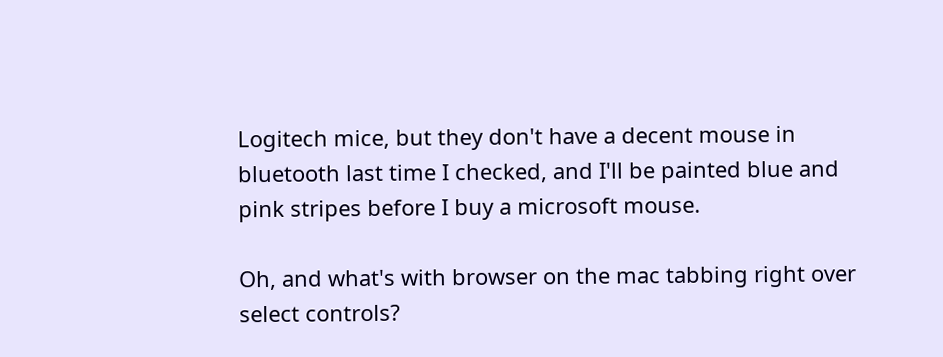Logitech mice, but they don't have a decent mouse in bluetooth last time I checked, and I'll be painted blue and pink stripes before I buy a microsoft mouse.

Oh, and what's with browser on the mac tabbing right over select controls?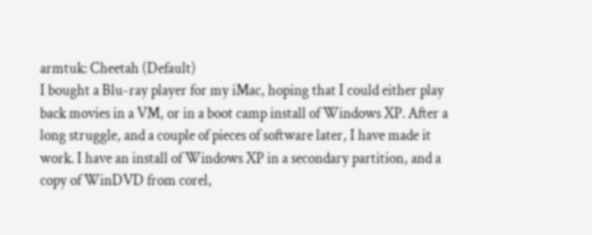armtuk: Cheetah (Default)
I bought a Blu-ray player for my iMac, hoping that I could either play back movies in a VM, or in a boot camp install of Windows XP. After a long struggle, and a couple of pieces of software later, I have made it work. I have an install of Windows XP in a secondary partition, and a copy of WinDVD from corel,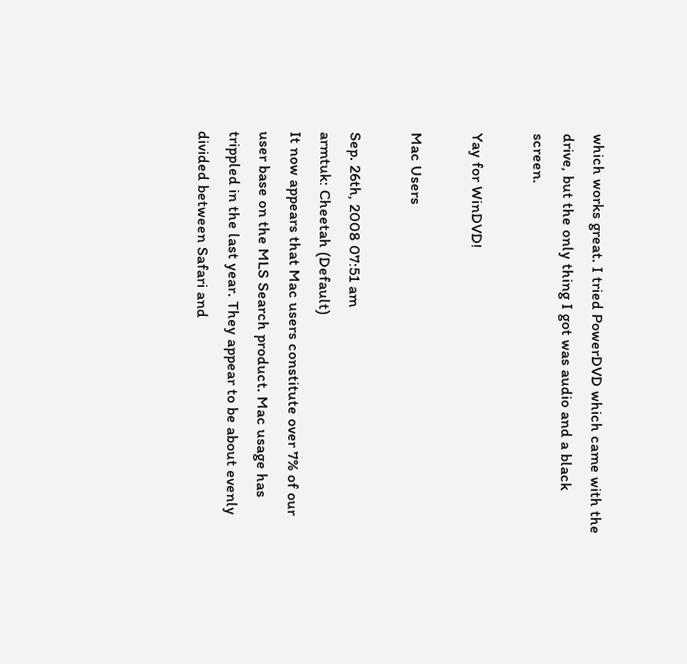which works great. I tried PowerDVD which came with the drive, but the only thing I got was audio and a black screen.

Yay for WinDVD!

Mac Users

Sep. 26th, 2008 07:51 am
armtuk: Cheetah (Default)
It now appears that Mac users constitute over 7% of our user base on the MLS Search product. Mac usage has trippled in the last year. They appear to be about evenly divided between Safari and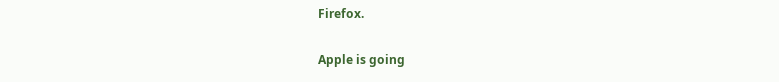Firefox.

Apple is going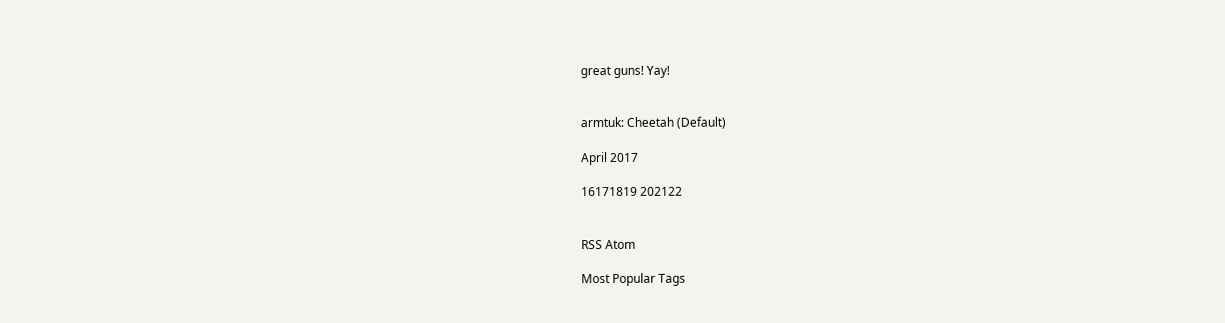great guns! Yay!


armtuk: Cheetah (Default)

April 2017

16171819 202122


RSS Atom

Most Popular Tags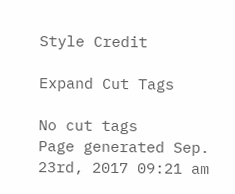Style Credit

Expand Cut Tags

No cut tags
Page generated Sep. 23rd, 2017 09:21 am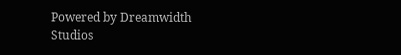Powered by Dreamwidth Studios